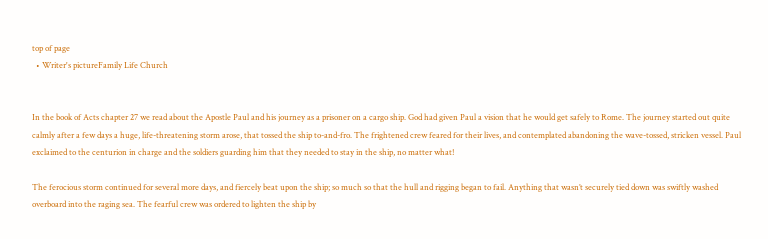top of page
  • Writer's pictureFamily Life Church


In the book of Acts chapter 27 we read about the Apostle Paul and his journey as a prisoner on a cargo ship. God had given Paul a vision that he would get safely to Rome. The journey started out quite calmly after a few days a huge, life-threatening storm arose, that tossed the ship to-and-fro. The frightened crew feared for their lives, and contemplated abandoning the wave-tossed, stricken vessel. Paul exclaimed to the centurion in charge and the soldiers guarding him that they needed to stay in the ship, no matter what!

The ferocious storm continued for several more days, and fiercely beat upon the ship; so much so that the hull and rigging began to fail. Anything that wasn’t securely tied down was swiftly washed overboard into the raging sea. The fearful crew was ordered to lighten the ship by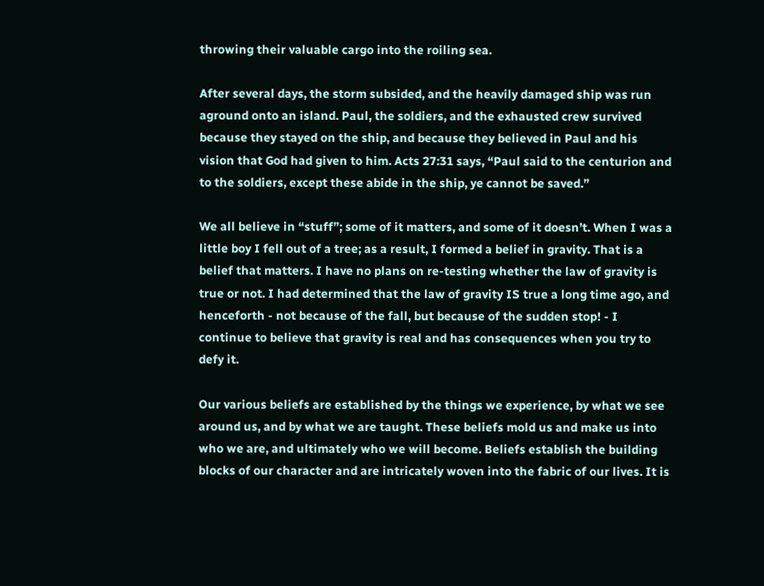throwing their valuable cargo into the roiling sea.

After several days, the storm subsided, and the heavily damaged ship was run aground onto an island. Paul, the soldiers, and the exhausted crew survived because they stayed on the ship, and because they believed in Paul and his vision that God had given to him. Acts 27:31 says, “Paul said to the centurion and to the soldiers, except these abide in the ship, ye cannot be saved.”

We all believe in “stuff”; some of it matters, and some of it doesn’t. When I was a little boy I fell out of a tree; as a result, I formed a belief in gravity. That is a belief that matters. I have no plans on re-testing whether the law of gravity is true or not. I had determined that the law of gravity IS true a long time ago, and henceforth - not because of the fall, but because of the sudden stop! - I continue to believe that gravity is real and has consequences when you try to defy it.

Our various beliefs are established by the things we experience, by what we see around us, and by what we are taught. These beliefs mold us and make us into who we are, and ultimately who we will become. Beliefs establish the building blocks of our character and are intricately woven into the fabric of our lives. It is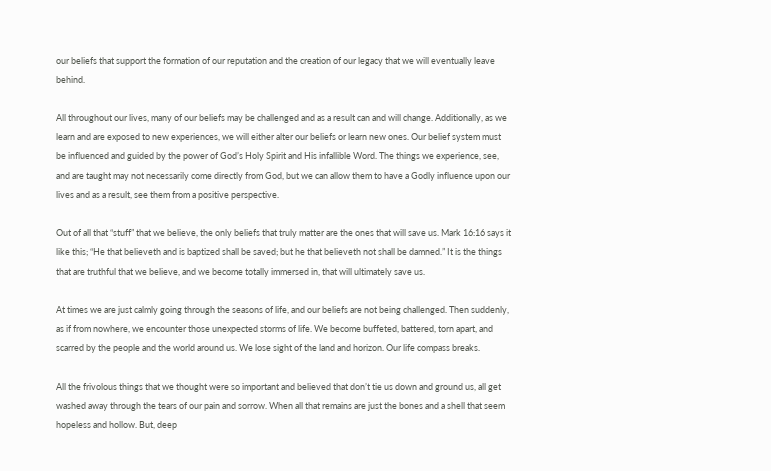our beliefs that support the formation of our reputation and the creation of our legacy that we will eventually leave behind.

All throughout our lives, many of our beliefs may be challenged and as a result can and will change. Additionally, as we learn and are exposed to new experiences, we will either alter our beliefs or learn new ones. Our belief system must be influenced and guided by the power of God’s Holy Spirit and His infallible Word. The things we experience, see, and are taught may not necessarily come directly from God, but we can allow them to have a Godly influence upon our lives and as a result, see them from a positive perspective.

Out of all that “stuff” that we believe, the only beliefs that truly matter are the ones that will save us. Mark 16:16 says it like this; “He that believeth and is baptized shall be saved; but he that believeth not shall be damned.” It is the things that are truthful that we believe, and we become totally immersed in, that will ultimately save us.

At times we are just calmly going through the seasons of life, and our beliefs are not being challenged. Then suddenly, as if from nowhere, we encounter those unexpected storms of life. We become buffeted, battered, torn apart, and scarred by the people and the world around us. We lose sight of the land and horizon. Our life compass breaks.

All the frivolous things that we thought were so important and believed that don’t tie us down and ground us, all get washed away through the tears of our pain and sorrow. When all that remains are just the bones and a shell that seem hopeless and hollow. But, deep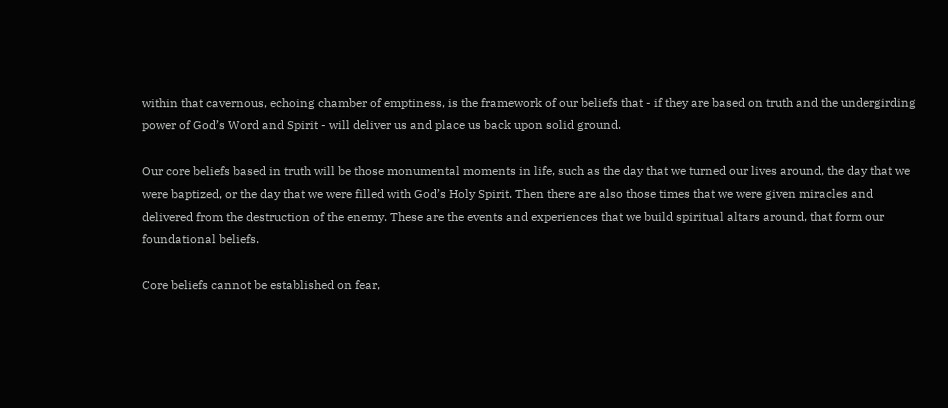within that cavernous, echoing chamber of emptiness, is the framework of our beliefs that - if they are based on truth and the undergirding power of God’s Word and Spirit - will deliver us and place us back upon solid ground.

Our core beliefs based in truth will be those monumental moments in life, such as the day that we turned our lives around, the day that we were baptized, or the day that we were filled with God’s Holy Spirit. Then there are also those times that we were given miracles and delivered from the destruction of the enemy. These are the events and experiences that we build spiritual altars around, that form our foundational beliefs.

Core beliefs cannot be established on fear,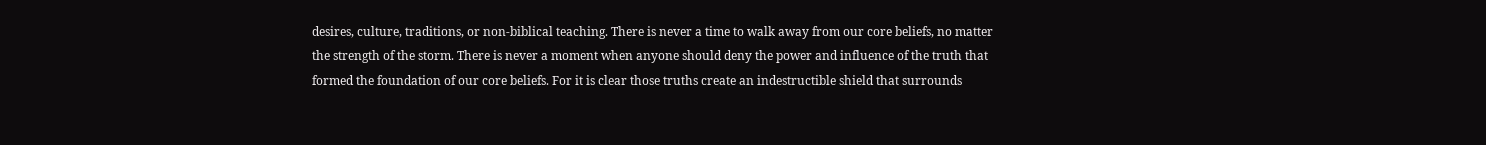desires, culture, traditions, or non-biblical teaching. There is never a time to walk away from our core beliefs, no matter the strength of the storm. There is never a moment when anyone should deny the power and influence of the truth that formed the foundation of our core beliefs. For it is clear those truths create an indestructible shield that surrounds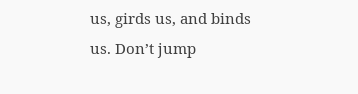us, girds us, and binds us. Don’t jump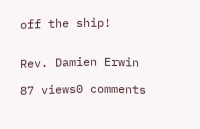off the ship!


Rev. Damien Erwin

87 views0 comments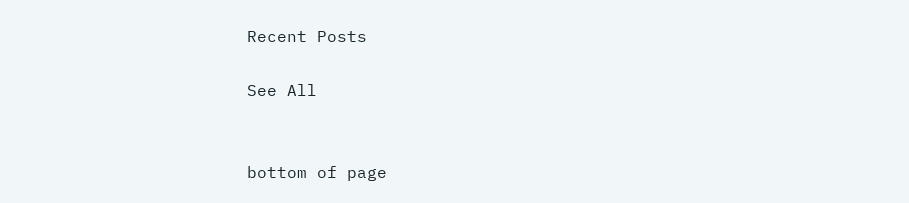Recent Posts

See All


bottom of page